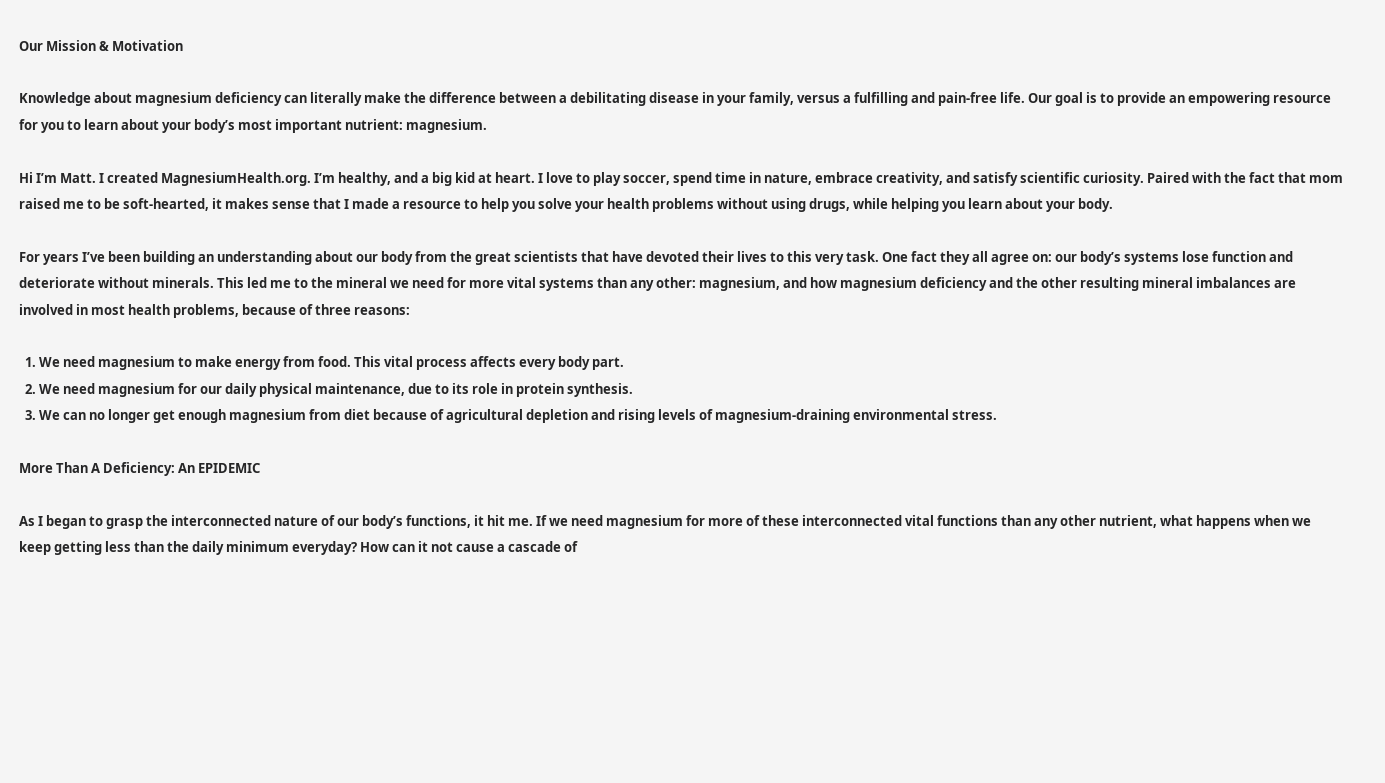Our Mission & Motivation

Knowledge about magnesium deficiency can literally make the difference between a debilitating disease in your family, versus a fulfilling and pain-free life. Our goal is to provide an empowering resource for you to learn about your body’s most important nutrient: magnesium.

Hi I’m Matt. I created MagnesiumHealth.org. I’m healthy, and a big kid at heart. I love to play soccer, spend time in nature, embrace creativity, and satisfy scientific curiosity. Paired with the fact that mom raised me to be soft-hearted, it makes sense that I made a resource to help you solve your health problems without using drugs, while helping you learn about your body.

For years I’ve been building an understanding about our body from the great scientists that have devoted their lives to this very task. One fact they all agree on: our body’s systems lose function and deteriorate without minerals. This led me to the mineral we need for more vital systems than any other: magnesium, and how magnesium deficiency and the other resulting mineral imbalances are involved in most health problems, because of three reasons:

  1. We need magnesium to make energy from food. This vital process affects every body part.
  2. We need magnesium for our daily physical maintenance, due to its role in protein synthesis.
  3. We can no longer get enough magnesium from diet because of agricultural depletion and rising levels of magnesium-draining environmental stress.

More Than A Deficiency: An EPIDEMIC

As I began to grasp the interconnected nature of our body’s functions, it hit me. If we need magnesium for more of these interconnected vital functions than any other nutrient, what happens when we keep getting less than the daily minimum everyday? How can it not cause a cascade of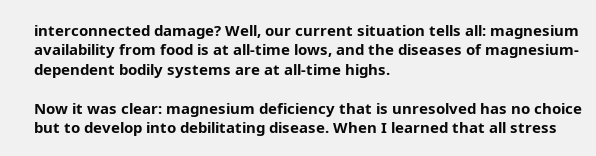interconnected damage? Well, our current situation tells all: magnesium availability from food is at all-time lows, and the diseases of magnesium-dependent bodily systems are at all-time highs.

Now it was clear: magnesium deficiency that is unresolved has no choice but to develop into debilitating disease. When I learned that all stress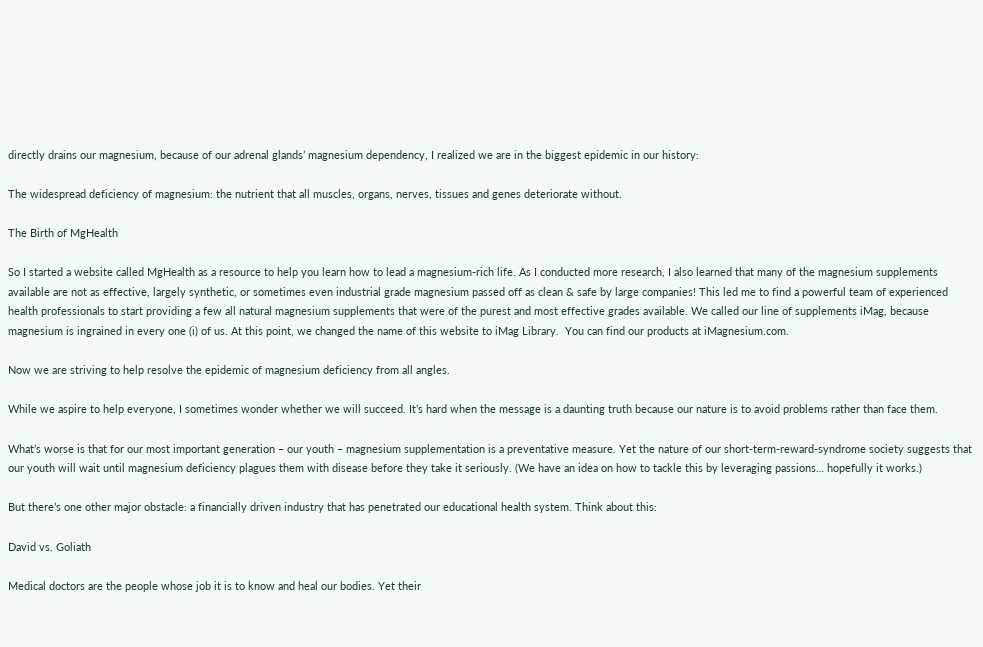directly drains our magnesium, because of our adrenal glands’ magnesium dependency, I realized we are in the biggest epidemic in our history:

The widespread deficiency of magnesium: the nutrient that all muscles, organs, nerves, tissues and genes deteriorate without.

The Birth of MgHealth

So I started a website called MgHealth as a resource to help you learn how to lead a magnesium-rich life. As I conducted more research, I also learned that many of the magnesium supplements available are not as effective, largely synthetic, or sometimes even industrial grade magnesium passed off as clean & safe by large companies! This led me to find a powerful team of experienced health professionals to start providing a few all natural magnesium supplements that were of the purest and most effective grades available. We called our line of supplements iMag, because magnesium is ingrained in every one (i) of us. At this point, we changed the name of this website to iMag Library.  You can find our products at iMagnesium.com.

Now we are striving to help resolve the epidemic of magnesium deficiency from all angles.

While we aspire to help everyone, I sometimes wonder whether we will succeed. It’s hard when the message is a daunting truth because our nature is to avoid problems rather than face them.

What’s worse is that for our most important generation – our youth – magnesium supplementation is a preventative measure. Yet the nature of our short-term-reward-syndrome society suggests that our youth will wait until magnesium deficiency plagues them with disease before they take it seriously. (We have an idea on how to tackle this by leveraging passions… hopefully it works.)

But there’s one other major obstacle: a financially driven industry that has penetrated our educational health system. Think about this:

David vs. Goliath

Medical doctors are the people whose job it is to know and heal our bodies. Yet their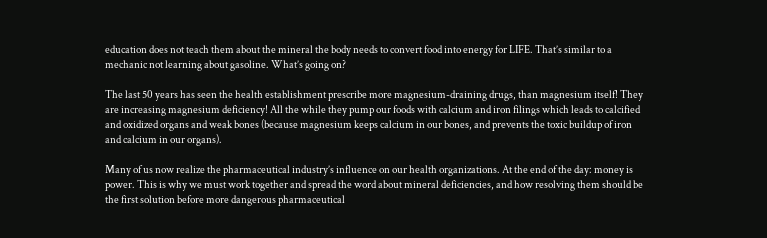education does not teach them about the mineral the body needs to convert food into energy for LIFE. That’s similar to a mechanic not learning about gasoline. What’s going on?

The last 50 years has seen the health establishment prescribe more magnesium-draining drugs, than magnesium itself! They are increasing magnesium deficiency! All the while they pump our foods with calcium and iron filings which leads to calcified and oxidized organs and weak bones (because magnesium keeps calcium in our bones, and prevents the toxic buildup of iron and calcium in our organs).

Many of us now realize the pharmaceutical industry’s influence on our health organizations. At the end of the day: money is power. This is why we must work together and spread the word about mineral deficiencies, and how resolving them should be the first solution before more dangerous pharmaceutical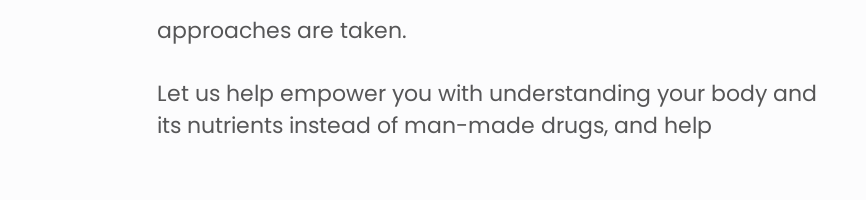approaches are taken.

Let us help empower you with understanding your body and its nutrients instead of man-made drugs, and help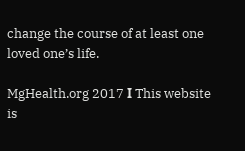change the course of at least one loved one’s life.

MgHealth.org 2017 Ι This website is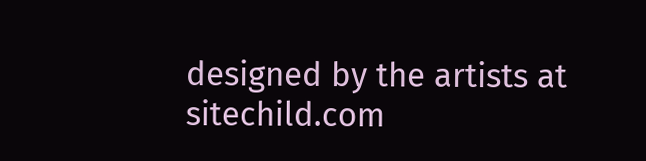designed by the artists at sitechild.com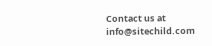Contact us at info@sitechild.com